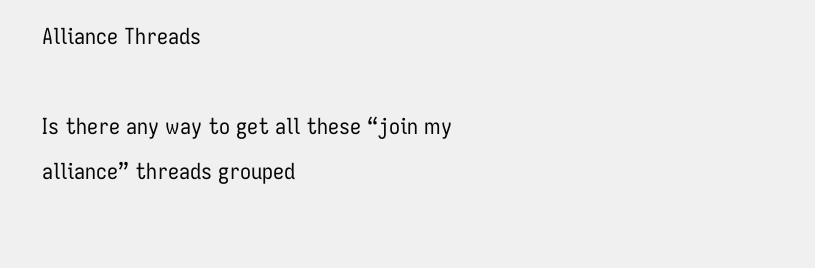Alliance Threads

Is there any way to get all these “join my alliance” threads grouped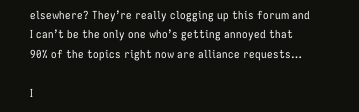elsewhere? They’re really clogging up this forum and I can’t be the only one who’s getting annoyed that 90% of the topics right now are alliance requests…

I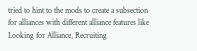tried to hint to the mods to create a subsection for alliances with different alliance features like Looking for Alliance, Recruiting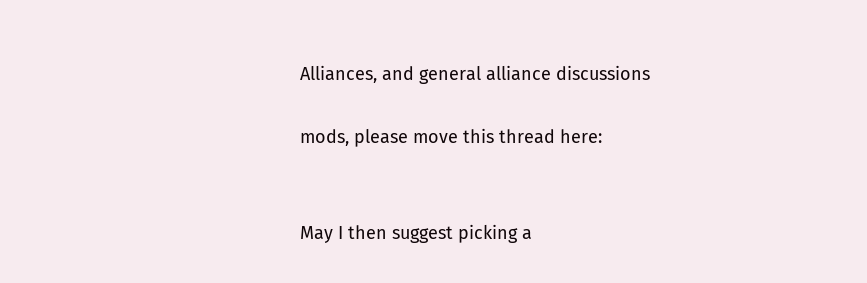Alliances, and general alliance discussions

mods, please move this thread here:


May I then suggest picking a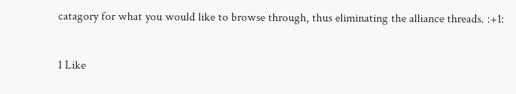catagory for what you would like to browse through, thus eliminating the alliance threads. :+1:

1 Like